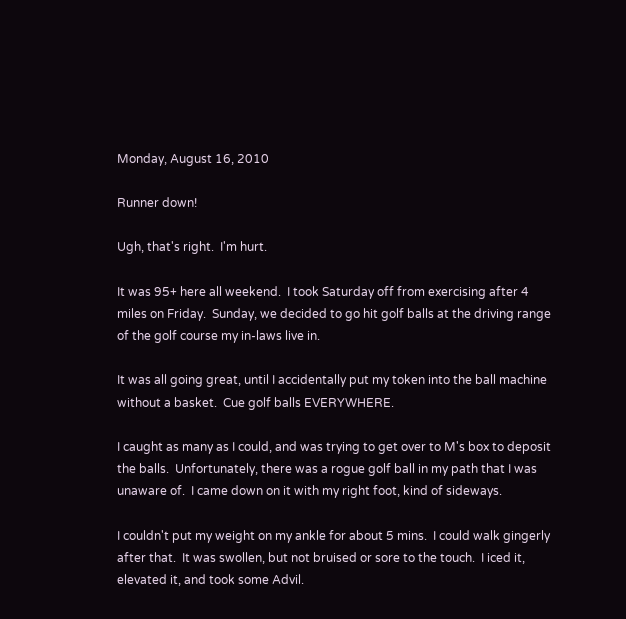Monday, August 16, 2010

Runner down!

Ugh, that's right.  I'm hurt.

It was 95+ here all weekend.  I took Saturday off from exercising after 4 miles on Friday.  Sunday, we decided to go hit golf balls at the driving range of the golf course my in-laws live in.

It was all going great, until I accidentally put my token into the ball machine without a basket.  Cue golf balls EVERYWHERE.

I caught as many as I could, and was trying to get over to M's box to deposit the balls.  Unfortunately, there was a rogue golf ball in my path that I was unaware of.  I came down on it with my right foot, kind of sideways.

I couldn't put my weight on my ankle for about 5 mins.  I could walk gingerly after that.  It was swollen, but not bruised or sore to the touch.  I iced it, elevated it, and took some Advil.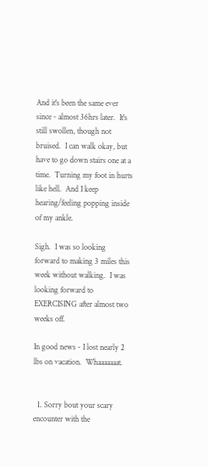And it's been the same ever since - almost 36hrs later.  It's still swollen, though not bruised.  I can walk okay, but have to go down stairs one at a time.  Turning my foot in hurts like hell.  And I keep hearing/feeling popping inside of my ankle.

Sigh.  I was so looking forward to making 3 miles this week without walking.  I was looking forward to EXERCISING after almost two weeks off.

In good news - I lost nearly 2 lbs on vacation.  Whaaaaaaat.


  1. Sorry bout your scary encounter with the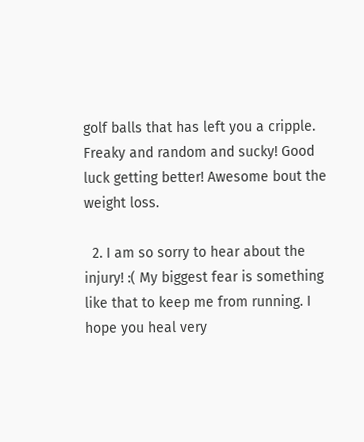golf balls that has left you a cripple. Freaky and random and sucky! Good luck getting better! Awesome bout the weight loss.

  2. I am so sorry to hear about the injury! :( My biggest fear is something like that to keep me from running. I hope you heal very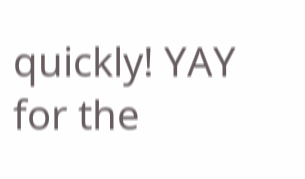quickly! YAY for the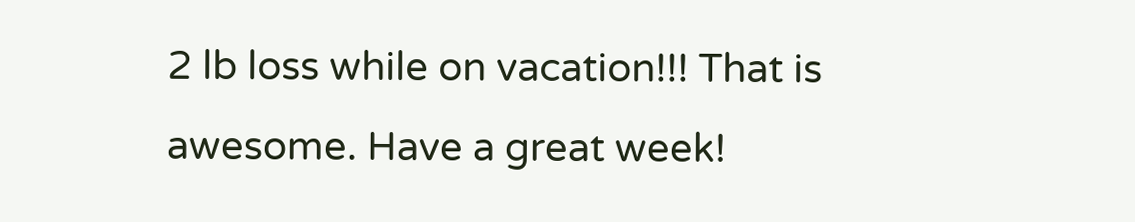2 lb loss while on vacation!!! That is awesome. Have a great week!